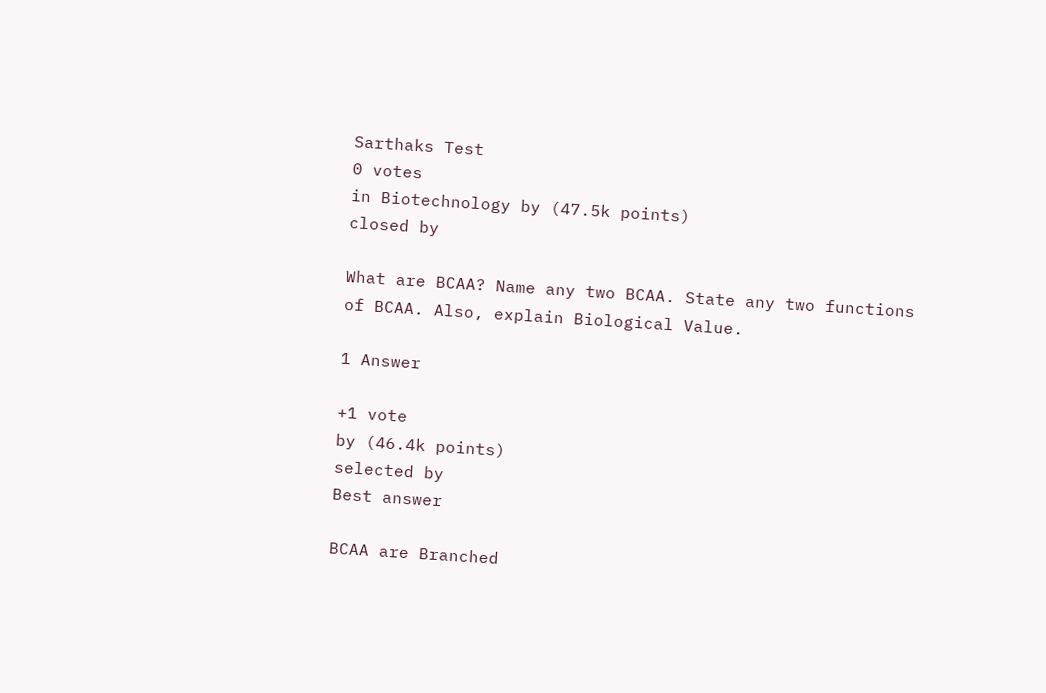Sarthaks Test
0 votes
in Biotechnology by (47.5k points)
closed by

What are BCAA? Name any two BCAA. State any two functions of BCAA. Also, explain Biological Value.

1 Answer

+1 vote
by (46.4k points)
selected by
Best answer

BCAA are Branched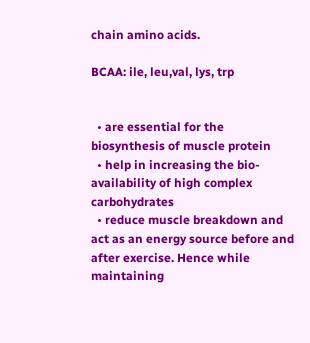chain amino acids.

BCAA: ile, leu,val, lys, trp


  • are essential for the biosynthesis of muscle protein
  • help in increasing the bio-availability of high complex carbohydrates
  • reduce muscle breakdown and act as an energy source before and after exercise. Hence while maintaining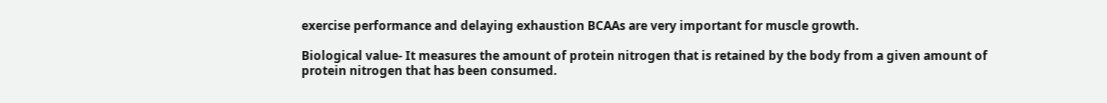exercise performance and delaying exhaustion BCAAs are very important for muscle growth.

Biological value- It measures the amount of protein nitrogen that is retained by the body from a given amount of protein nitrogen that has been consumed.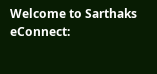Welcome to Sarthaks eConnect: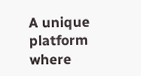A unique platform where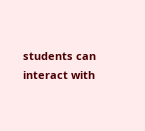students can interact with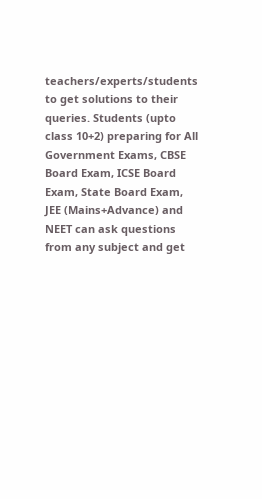teachers/experts/students to get solutions to their queries. Students (upto class 10+2) preparing for All Government Exams, CBSE Board Exam, ICSE Board Exam, State Board Exam, JEE (Mains+Advance) and NEET can ask questions from any subject and get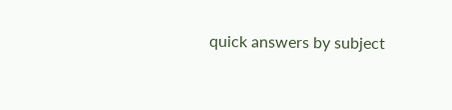quick answers by subject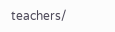teachers/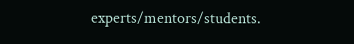experts/mentors/students.